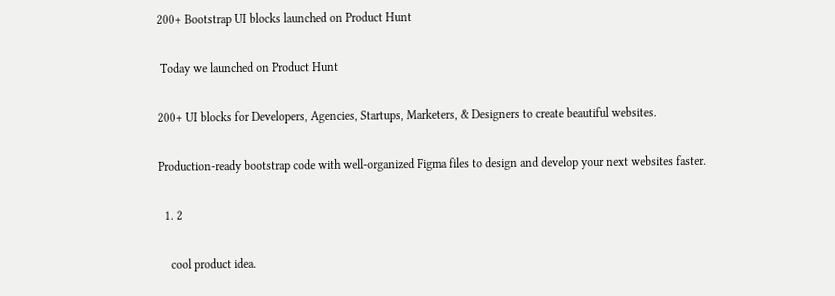200+ Bootstrap UI blocks launched on Product Hunt

 Today we launched on Product Hunt

200+ UI blocks for Developers, Agencies, Startups, Marketers, & Designers to create beautiful websites.

Production-ready bootstrap code with well-organized Figma files to design and develop your next websites faster.

  1. 2

    cool product idea.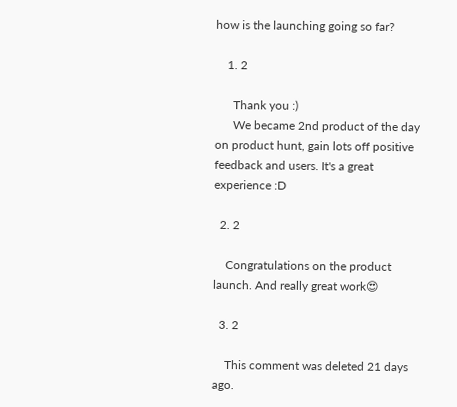how is the launching going so far?

    1. 2

      Thank you :)
      We became 2nd product of the day on product hunt, gain lots off positive feedback and users. It's a great experience :D

  2. 2

    Congratulations on the product launch. And really great work😍

  3. 2

    This comment was deleted 21 days ago.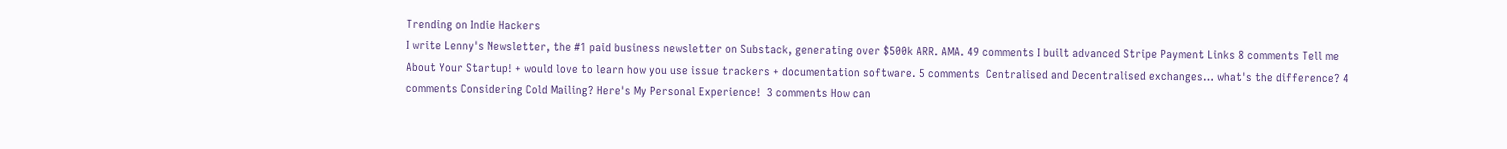Trending on Indie Hackers
I write Lenny's Newsletter, the #1 paid business newsletter on Substack, generating over $500k ARR. AMA. 49 comments I built advanced Stripe Payment Links 8 comments Tell me About Your Startup! + would love to learn how you use issue trackers + documentation software. 5 comments  Centralised and Decentralised exchanges… what's the difference? 4 comments Considering Cold Mailing? Here's My Personal Experience!  3 comments How can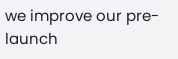we improve our pre-launch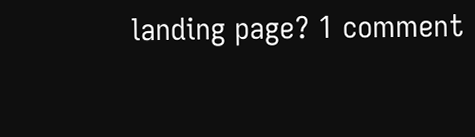landing page? 1 comment